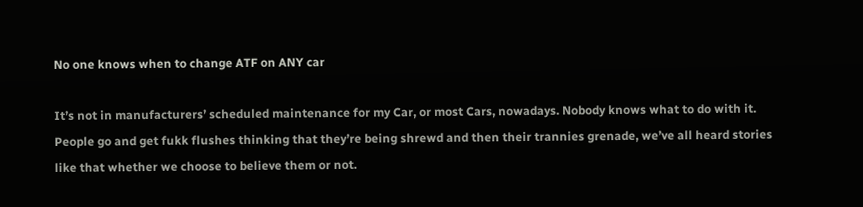No one knows when to change ATF on ANY car

It’s not in manufacturers’ scheduled maintenance for my Car, or most Cars, nowadays. Nobody knows what to do with it. People go and get fukk flushes thinking that they’re being shrewd and then their trannies grenade, we’ve all heard stories like that whether we choose to believe them or not.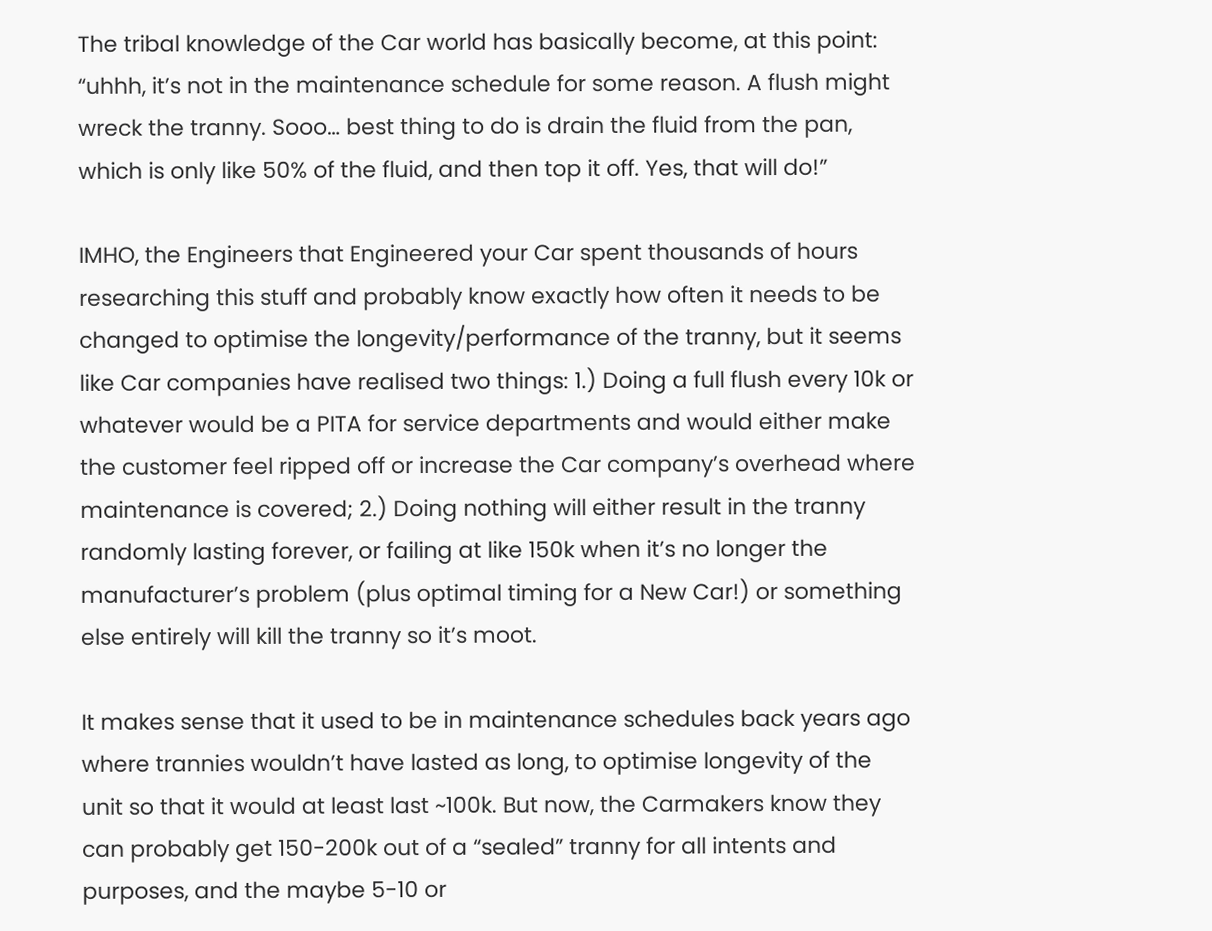The tribal knowledge of the Car world has basically become, at this point: “uhhh, it’s not in the maintenance schedule for some reason. A flush might wreck the tranny. Sooo… best thing to do is drain the fluid from the pan, which is only like 50% of the fluid, and then top it off. Yes, that will do!”

IMHO, the Engineers that Engineered your Car spent thousands of hours researching this stuff and probably know exactly how often it needs to be changed to optimise the longevity/performance of the tranny, but it seems like Car companies have realised two things: 1.) Doing a full flush every 10k or whatever would be a PITA for service departments and would either make the customer feel ripped off or increase the Car company’s overhead where maintenance is covered; 2.) Doing nothing will either result in the tranny randomly lasting forever, or failing at like 150k when it’s no longer the manufacturer’s problem (plus optimal timing for a New Car!) or something else entirely will kill the tranny so it’s moot.

It makes sense that it used to be in maintenance schedules back years ago where trannies wouldn’t have lasted as long, to optimise longevity of the unit so that it would at least last ~100k. But now, the Carmakers know they can probably get 150-200k out of a “sealed” tranny for all intents and purposes, and the maybe 5-10 or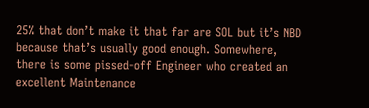25% that don’t make it that far are SOL but it’s NBD because that’s usually good enough. Somewhere, there is some pissed-off Engineer who created an excellent Maintenance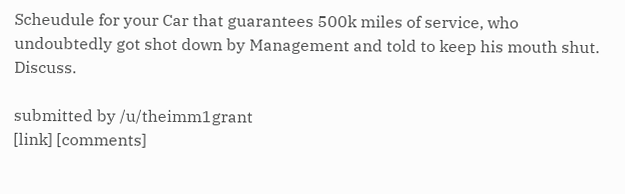Scheudule for your Car that guarantees 500k miles of service, who undoubtedly got shot down by Management and told to keep his mouth shut. Discuss.

submitted by /u/theimm1grant
[link] [comments]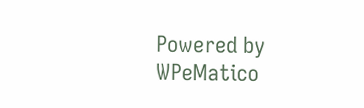Powered by WPeMatico